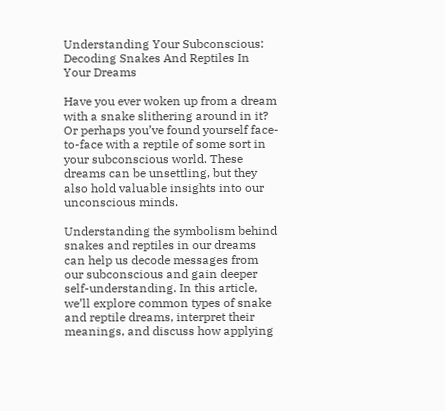Understanding Your Subconscious: Decoding Snakes And Reptiles In Your Dreams

Have you ever woken up from a dream with a snake slithering around in it? Or perhaps you’ve found yourself face-to-face with a reptile of some sort in your subconscious world. These dreams can be unsettling, but they also hold valuable insights into our unconscious minds.

Understanding the symbolism behind snakes and reptiles in our dreams can help us decode messages from our subconscious and gain deeper self-understanding. In this article, we’ll explore common types of snake and reptile dreams, interpret their meanings, and discuss how applying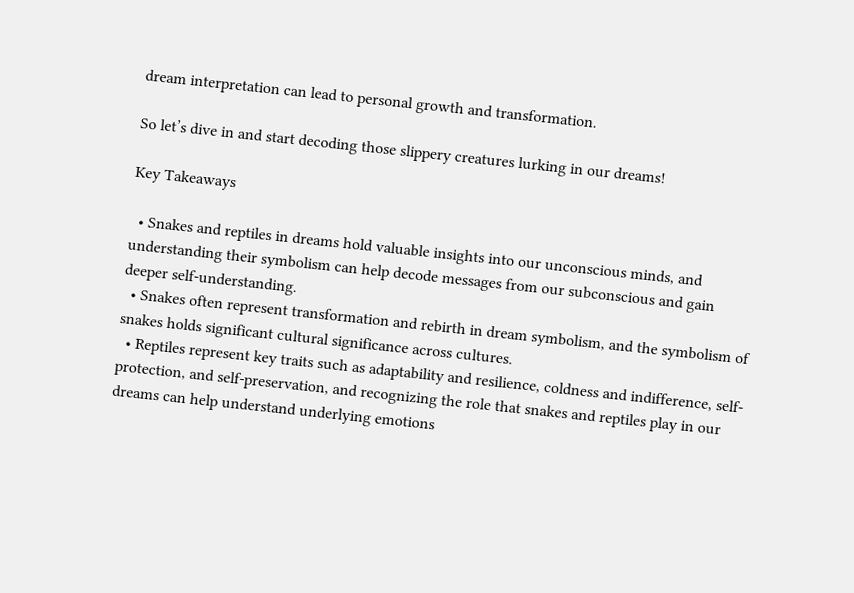dream interpretation can lead to personal growth and transformation.

So let’s dive in and start decoding those slippery creatures lurking in our dreams!

Key Takeaways

  • Snakes and reptiles in dreams hold valuable insights into our unconscious minds, and understanding their symbolism can help decode messages from our subconscious and gain deeper self-understanding.
  • Snakes often represent transformation and rebirth in dream symbolism, and the symbolism of snakes holds significant cultural significance across cultures.
  • Reptiles represent key traits such as adaptability and resilience, coldness and indifference, self-protection, and self-preservation, and recognizing the role that snakes and reptiles play in our dreams can help understand underlying emotions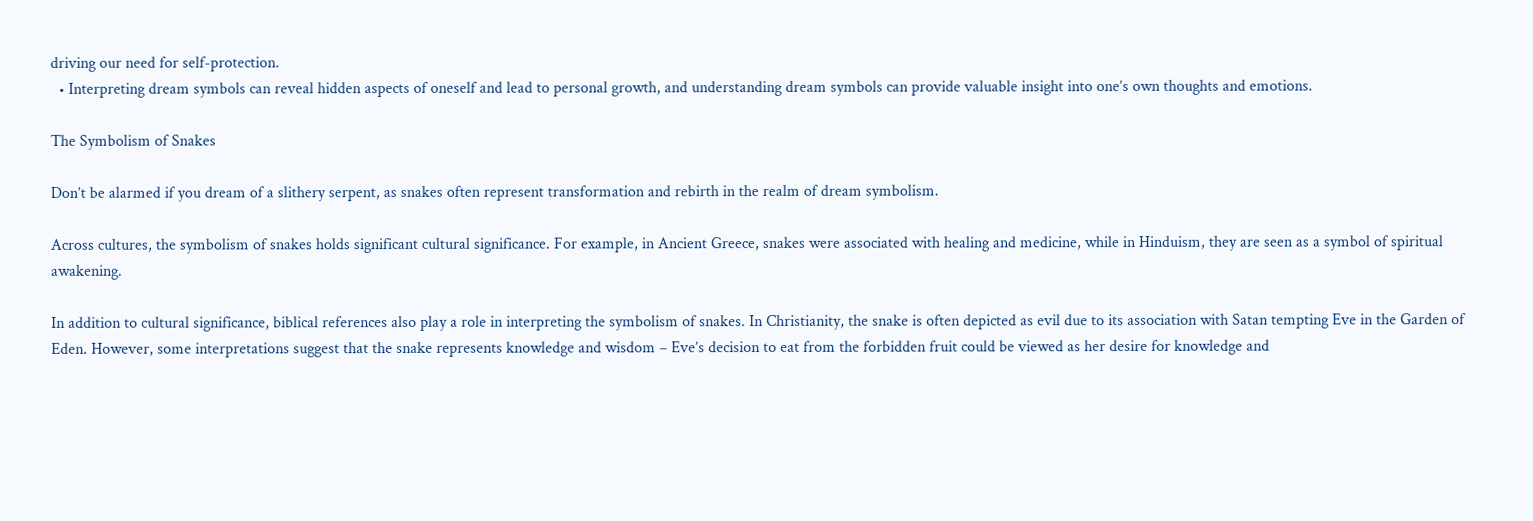driving our need for self-protection.
  • Interpreting dream symbols can reveal hidden aspects of oneself and lead to personal growth, and understanding dream symbols can provide valuable insight into one’s own thoughts and emotions.

The Symbolism of Snakes

Don’t be alarmed if you dream of a slithery serpent, as snakes often represent transformation and rebirth in the realm of dream symbolism.

Across cultures, the symbolism of snakes holds significant cultural significance. For example, in Ancient Greece, snakes were associated with healing and medicine, while in Hinduism, they are seen as a symbol of spiritual awakening.

In addition to cultural significance, biblical references also play a role in interpreting the symbolism of snakes. In Christianity, the snake is often depicted as evil due to its association with Satan tempting Eve in the Garden of Eden. However, some interpretations suggest that the snake represents knowledge and wisdom – Eve’s decision to eat from the forbidden fruit could be viewed as her desire for knowledge and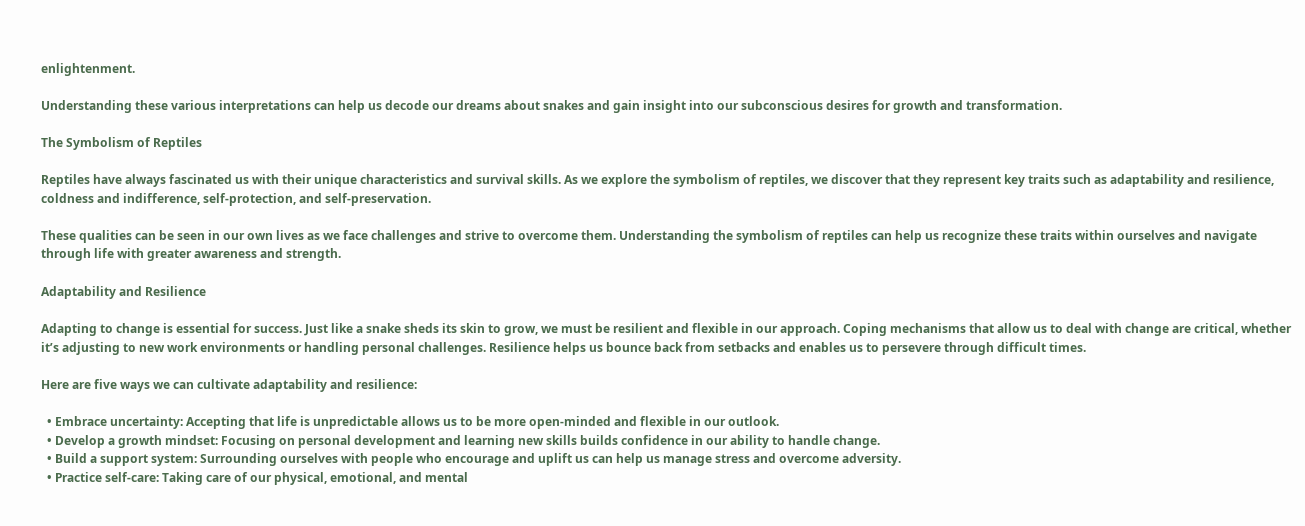enlightenment.

Understanding these various interpretations can help us decode our dreams about snakes and gain insight into our subconscious desires for growth and transformation.

The Symbolism of Reptiles

Reptiles have always fascinated us with their unique characteristics and survival skills. As we explore the symbolism of reptiles, we discover that they represent key traits such as adaptability and resilience, coldness and indifference, self-protection, and self-preservation.

These qualities can be seen in our own lives as we face challenges and strive to overcome them. Understanding the symbolism of reptiles can help us recognize these traits within ourselves and navigate through life with greater awareness and strength.

Adaptability and Resilience

Adapting to change is essential for success. Just like a snake sheds its skin to grow, we must be resilient and flexible in our approach. Coping mechanisms that allow us to deal with change are critical, whether it’s adjusting to new work environments or handling personal challenges. Resilience helps us bounce back from setbacks and enables us to persevere through difficult times.

Here are five ways we can cultivate adaptability and resilience:

  • Embrace uncertainty: Accepting that life is unpredictable allows us to be more open-minded and flexible in our outlook.
  • Develop a growth mindset: Focusing on personal development and learning new skills builds confidence in our ability to handle change.
  • Build a support system: Surrounding ourselves with people who encourage and uplift us can help us manage stress and overcome adversity.
  • Practice self-care: Taking care of our physical, emotional, and mental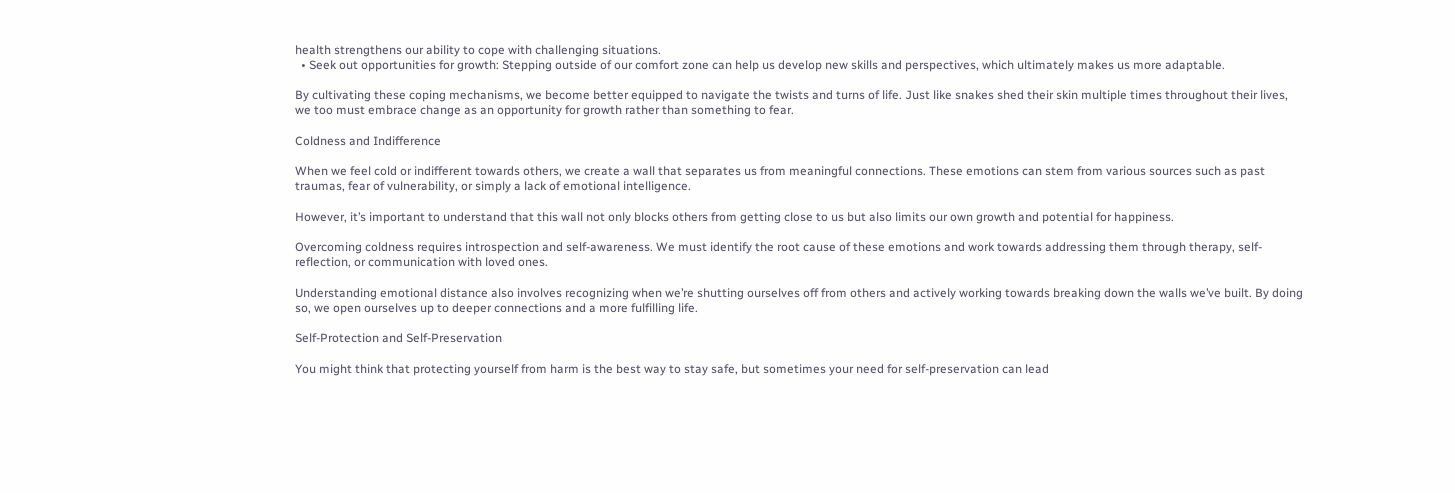health strengthens our ability to cope with challenging situations.
  • Seek out opportunities for growth: Stepping outside of our comfort zone can help us develop new skills and perspectives, which ultimately makes us more adaptable.

By cultivating these coping mechanisms, we become better equipped to navigate the twists and turns of life. Just like snakes shed their skin multiple times throughout their lives, we too must embrace change as an opportunity for growth rather than something to fear.

Coldness and Indifference

When we feel cold or indifferent towards others, we create a wall that separates us from meaningful connections. These emotions can stem from various sources such as past traumas, fear of vulnerability, or simply a lack of emotional intelligence.

However, it’s important to understand that this wall not only blocks others from getting close to us but also limits our own growth and potential for happiness.

Overcoming coldness requires introspection and self-awareness. We must identify the root cause of these emotions and work towards addressing them through therapy, self-reflection, or communication with loved ones.

Understanding emotional distance also involves recognizing when we’re shutting ourselves off from others and actively working towards breaking down the walls we’ve built. By doing so, we open ourselves up to deeper connections and a more fulfilling life.

Self-Protection and Self-Preservation

You might think that protecting yourself from harm is the best way to stay safe, but sometimes your need for self-preservation can lead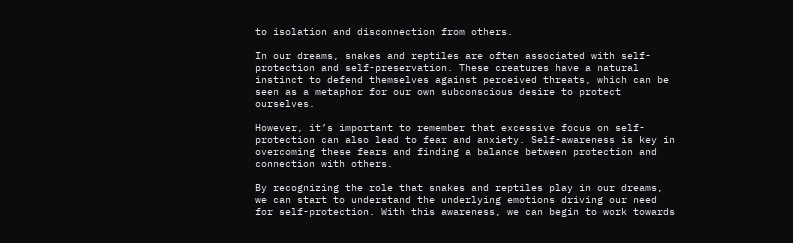to isolation and disconnection from others.

In our dreams, snakes and reptiles are often associated with self-protection and self-preservation. These creatures have a natural instinct to defend themselves against perceived threats, which can be seen as a metaphor for our own subconscious desire to protect ourselves.

However, it’s important to remember that excessive focus on self-protection can also lead to fear and anxiety. Self-awareness is key in overcoming these fears and finding a balance between protection and connection with others.

By recognizing the role that snakes and reptiles play in our dreams, we can start to understand the underlying emotions driving our need for self-protection. With this awareness, we can begin to work towards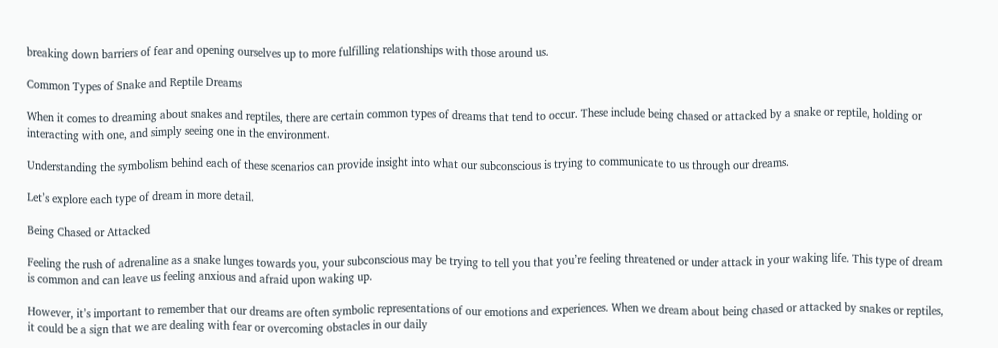breaking down barriers of fear and opening ourselves up to more fulfilling relationships with those around us.

Common Types of Snake and Reptile Dreams

When it comes to dreaming about snakes and reptiles, there are certain common types of dreams that tend to occur. These include being chased or attacked by a snake or reptile, holding or interacting with one, and simply seeing one in the environment.

Understanding the symbolism behind each of these scenarios can provide insight into what our subconscious is trying to communicate to us through our dreams.

Let’s explore each type of dream in more detail.

Being Chased or Attacked

Feeling the rush of adrenaline as a snake lunges towards you, your subconscious may be trying to tell you that you’re feeling threatened or under attack in your waking life. This type of dream is common and can leave us feeling anxious and afraid upon waking up.

However, it’s important to remember that our dreams are often symbolic representations of our emotions and experiences. When we dream about being chased or attacked by snakes or reptiles, it could be a sign that we are dealing with fear or overcoming obstacles in our daily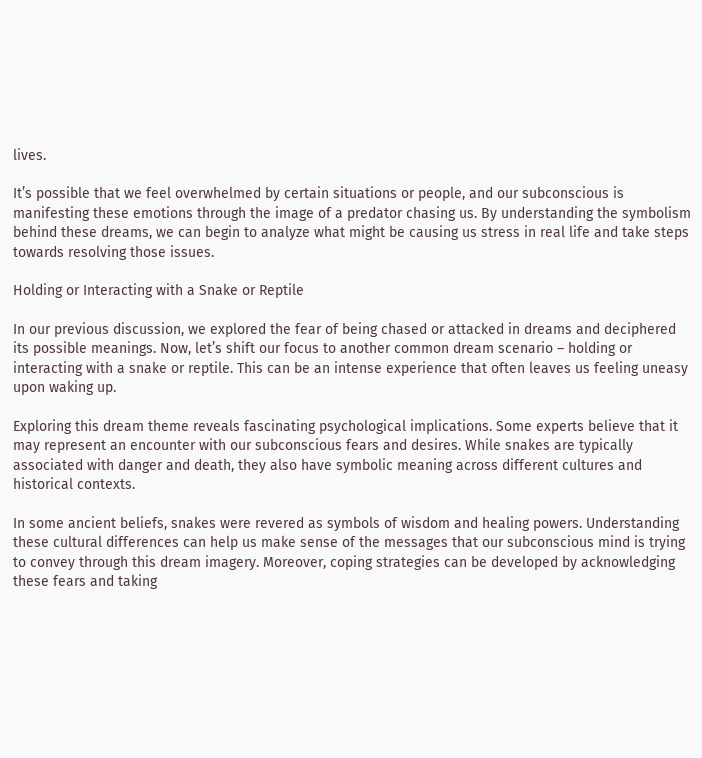lives.

It’s possible that we feel overwhelmed by certain situations or people, and our subconscious is manifesting these emotions through the image of a predator chasing us. By understanding the symbolism behind these dreams, we can begin to analyze what might be causing us stress in real life and take steps towards resolving those issues.

Holding or Interacting with a Snake or Reptile

In our previous discussion, we explored the fear of being chased or attacked in dreams and deciphered its possible meanings. Now, let’s shift our focus to another common dream scenario – holding or interacting with a snake or reptile. This can be an intense experience that often leaves us feeling uneasy upon waking up.

Exploring this dream theme reveals fascinating psychological implications. Some experts believe that it may represent an encounter with our subconscious fears and desires. While snakes are typically associated with danger and death, they also have symbolic meaning across different cultures and historical contexts.

In some ancient beliefs, snakes were revered as symbols of wisdom and healing powers. Understanding these cultural differences can help us make sense of the messages that our subconscious mind is trying to convey through this dream imagery. Moreover, coping strategies can be developed by acknowledging these fears and taking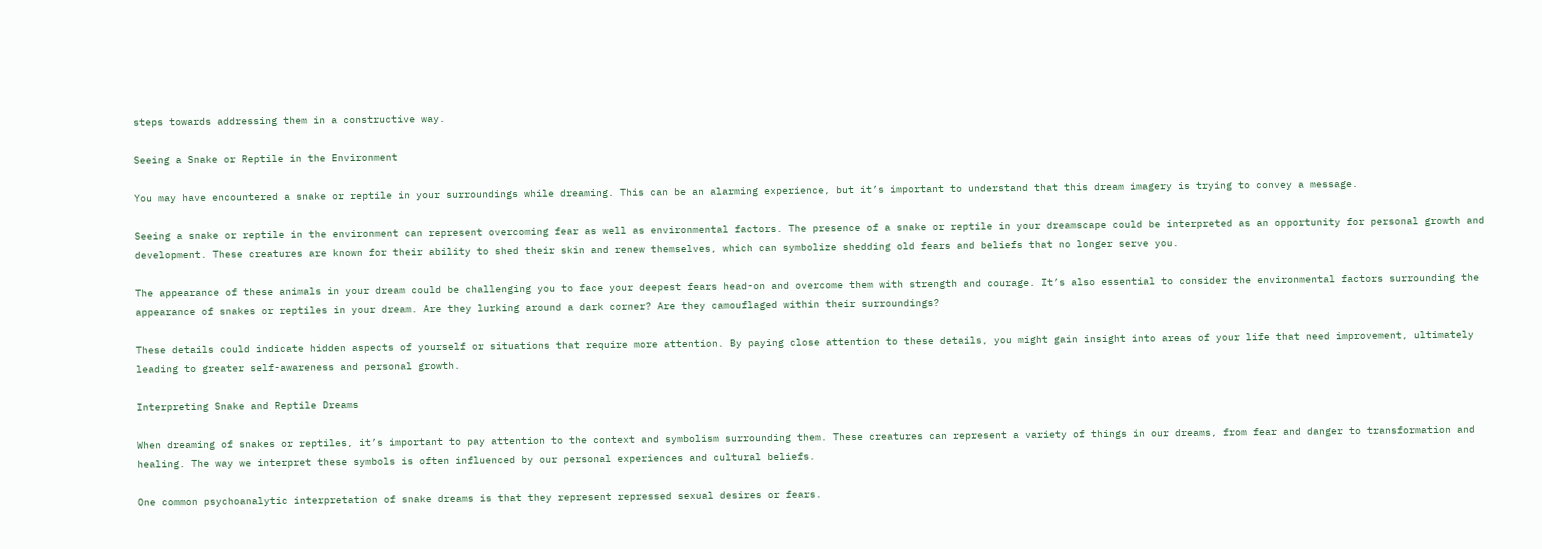steps towards addressing them in a constructive way.

Seeing a Snake or Reptile in the Environment

You may have encountered a snake or reptile in your surroundings while dreaming. This can be an alarming experience, but it’s important to understand that this dream imagery is trying to convey a message.

Seeing a snake or reptile in the environment can represent overcoming fear as well as environmental factors. The presence of a snake or reptile in your dreamscape could be interpreted as an opportunity for personal growth and development. These creatures are known for their ability to shed their skin and renew themselves, which can symbolize shedding old fears and beliefs that no longer serve you.

The appearance of these animals in your dream could be challenging you to face your deepest fears head-on and overcome them with strength and courage. It’s also essential to consider the environmental factors surrounding the appearance of snakes or reptiles in your dream. Are they lurking around a dark corner? Are they camouflaged within their surroundings?

These details could indicate hidden aspects of yourself or situations that require more attention. By paying close attention to these details, you might gain insight into areas of your life that need improvement, ultimately leading to greater self-awareness and personal growth.

Interpreting Snake and Reptile Dreams

When dreaming of snakes or reptiles, it’s important to pay attention to the context and symbolism surrounding them. These creatures can represent a variety of things in our dreams, from fear and danger to transformation and healing. The way we interpret these symbols is often influenced by our personal experiences and cultural beliefs.

One common psychoanalytic interpretation of snake dreams is that they represent repressed sexual desires or fears.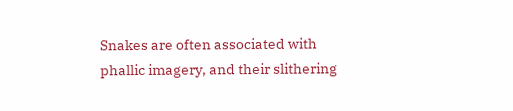Snakes are often associated with phallic imagery, and their slithering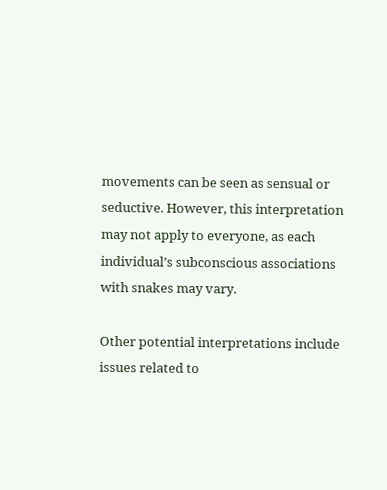movements can be seen as sensual or seductive. However, this interpretation may not apply to everyone, as each individual’s subconscious associations with snakes may vary.

Other potential interpretations include issues related to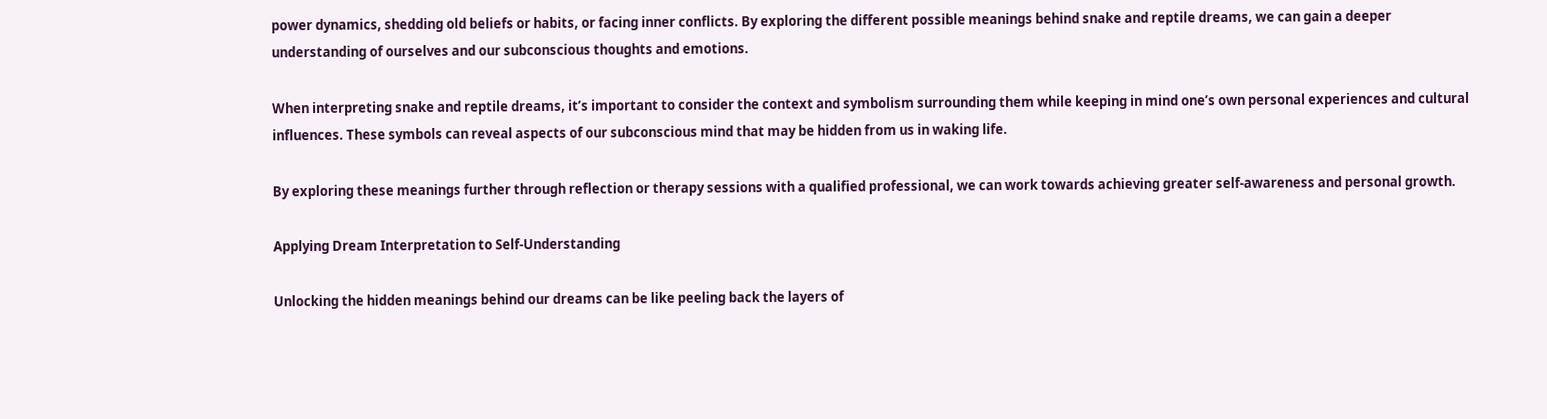power dynamics, shedding old beliefs or habits, or facing inner conflicts. By exploring the different possible meanings behind snake and reptile dreams, we can gain a deeper understanding of ourselves and our subconscious thoughts and emotions.

When interpreting snake and reptile dreams, it’s important to consider the context and symbolism surrounding them while keeping in mind one’s own personal experiences and cultural influences. These symbols can reveal aspects of our subconscious mind that may be hidden from us in waking life.

By exploring these meanings further through reflection or therapy sessions with a qualified professional, we can work towards achieving greater self-awareness and personal growth.

Applying Dream Interpretation to Self-Understanding

Unlocking the hidden meanings behind our dreams can be like peeling back the layers of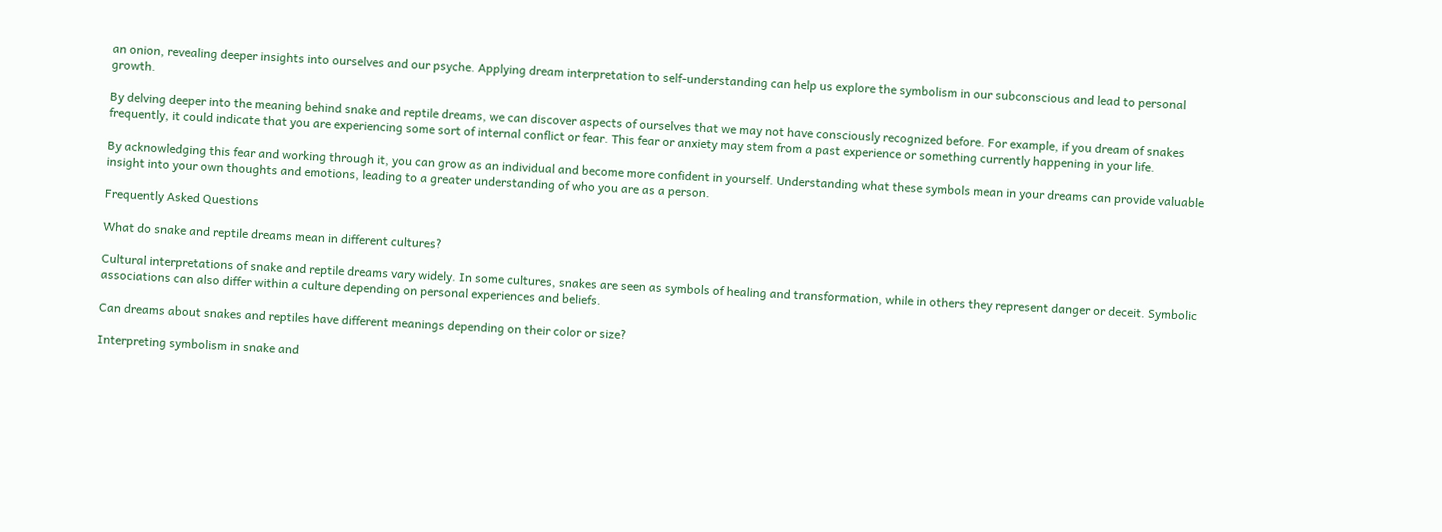an onion, revealing deeper insights into ourselves and our psyche. Applying dream interpretation to self-understanding can help us explore the symbolism in our subconscious and lead to personal growth.

By delving deeper into the meaning behind snake and reptile dreams, we can discover aspects of ourselves that we may not have consciously recognized before. For example, if you dream of snakes frequently, it could indicate that you are experiencing some sort of internal conflict or fear. This fear or anxiety may stem from a past experience or something currently happening in your life.

By acknowledging this fear and working through it, you can grow as an individual and become more confident in yourself. Understanding what these symbols mean in your dreams can provide valuable insight into your own thoughts and emotions, leading to a greater understanding of who you are as a person.

Frequently Asked Questions

What do snake and reptile dreams mean in different cultures?

Cultural interpretations of snake and reptile dreams vary widely. In some cultures, snakes are seen as symbols of healing and transformation, while in others they represent danger or deceit. Symbolic associations can also differ within a culture depending on personal experiences and beliefs.

Can dreams about snakes and reptiles have different meanings depending on their color or size?

Interpreting symbolism in snake and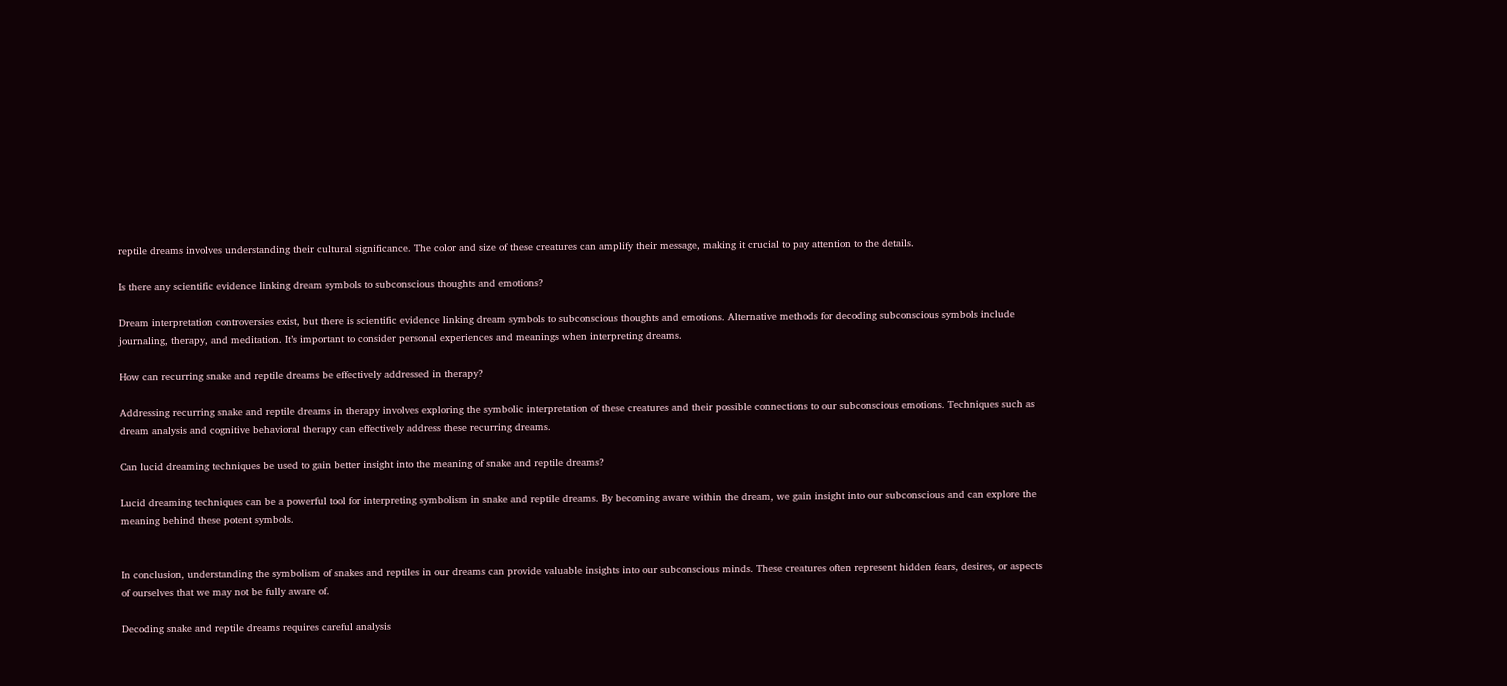reptile dreams involves understanding their cultural significance. The color and size of these creatures can amplify their message, making it crucial to pay attention to the details.

Is there any scientific evidence linking dream symbols to subconscious thoughts and emotions?

Dream interpretation controversies exist, but there is scientific evidence linking dream symbols to subconscious thoughts and emotions. Alternative methods for decoding subconscious symbols include journaling, therapy, and meditation. It’s important to consider personal experiences and meanings when interpreting dreams.

How can recurring snake and reptile dreams be effectively addressed in therapy?

Addressing recurring snake and reptile dreams in therapy involves exploring the symbolic interpretation of these creatures and their possible connections to our subconscious emotions. Techniques such as dream analysis and cognitive behavioral therapy can effectively address these recurring dreams.

Can lucid dreaming techniques be used to gain better insight into the meaning of snake and reptile dreams?

Lucid dreaming techniques can be a powerful tool for interpreting symbolism in snake and reptile dreams. By becoming aware within the dream, we gain insight into our subconscious and can explore the meaning behind these potent symbols.


In conclusion, understanding the symbolism of snakes and reptiles in our dreams can provide valuable insights into our subconscious minds. These creatures often represent hidden fears, desires, or aspects of ourselves that we may not be fully aware of.

Decoding snake and reptile dreams requires careful analysis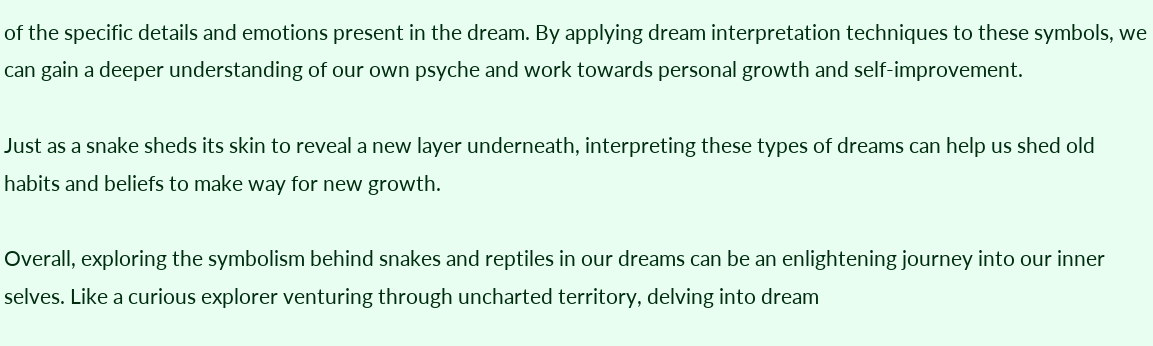of the specific details and emotions present in the dream. By applying dream interpretation techniques to these symbols, we can gain a deeper understanding of our own psyche and work towards personal growth and self-improvement.

Just as a snake sheds its skin to reveal a new layer underneath, interpreting these types of dreams can help us shed old habits and beliefs to make way for new growth.

Overall, exploring the symbolism behind snakes and reptiles in our dreams can be an enlightening journey into our inner selves. Like a curious explorer venturing through uncharted territory, delving into dream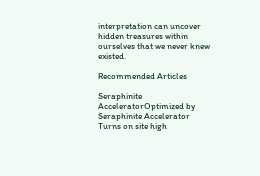interpretation can uncover hidden treasures within ourselves that we never knew existed.

Recommended Articles

Seraphinite AcceleratorOptimized by Seraphinite Accelerator
Turns on site high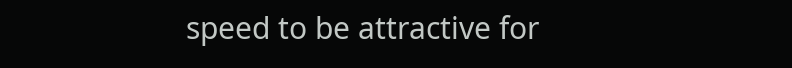speed to be attractive for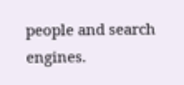people and search engines.